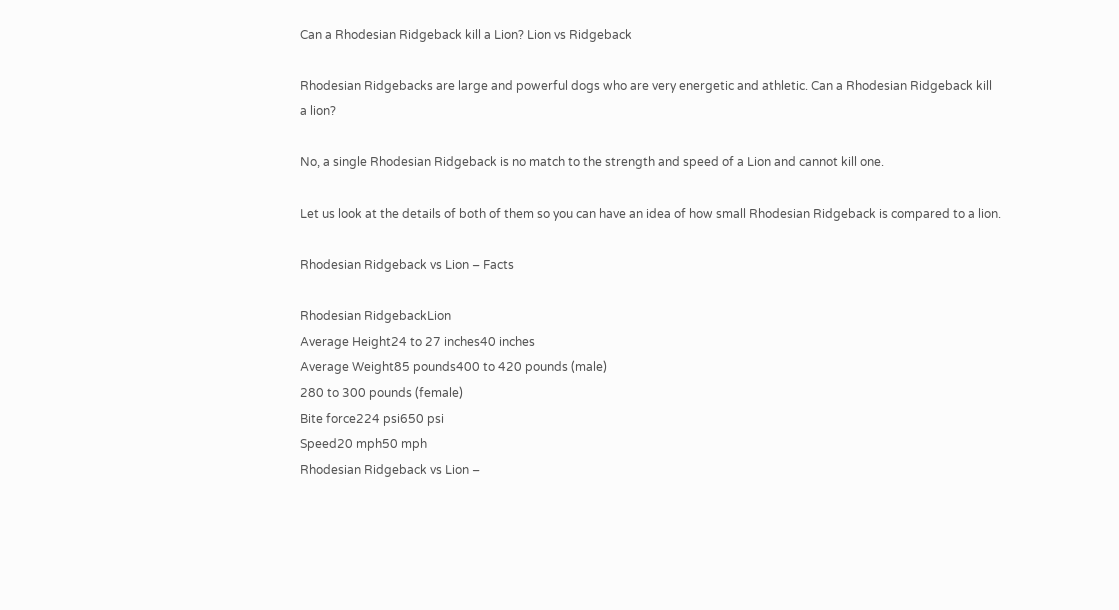Can a Rhodesian Ridgeback kill a Lion? Lion vs Ridgeback

Rhodesian Ridgebacks are large and powerful dogs who are very energetic and athletic. Can a Rhodesian Ridgeback kill a lion?

No, a single Rhodesian Ridgeback is no match to the strength and speed of a Lion and cannot kill one.

Let us look at the details of both of them so you can have an idea of how small Rhodesian Ridgeback is compared to a lion.

Rhodesian Ridgeback vs Lion – Facts

Rhodesian RidgebackLion
Average Height24 to 27 inches40 inches
Average Weight85 pounds400 to 420 pounds (male)
280 to 300 pounds (female)
Bite force224 psi650 psi
Speed20 mph50 mph
Rhodesian Ridgeback vs Lion –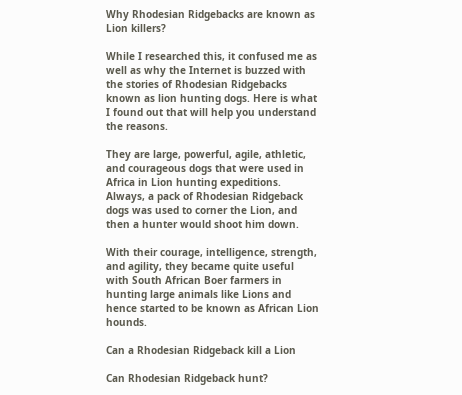Why Rhodesian Ridgebacks are known as Lion killers?

While I researched this, it confused me as well as why the Internet is buzzed with the stories of Rhodesian Ridgebacks known as lion hunting dogs. Here is what I found out that will help you understand the reasons.

They are large, powerful, agile, athletic, and courageous dogs that were used in Africa in Lion hunting expeditions. Always, a pack of Rhodesian Ridgeback dogs was used to corner the Lion, and then a hunter would shoot him down.

With their courage, intelligence, strength, and agility, they became quite useful with South African Boer farmers in hunting large animals like Lions and hence started to be known as African Lion hounds.

Can a Rhodesian Ridgeback kill a Lion

Can Rhodesian Ridgeback hunt?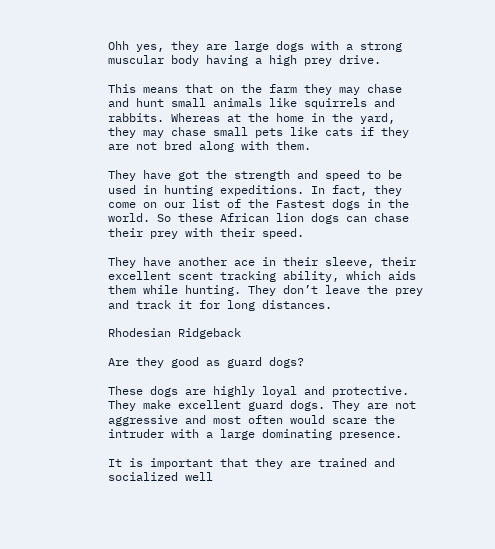Ohh yes, they are large dogs with a strong muscular body having a high prey drive.

This means that on the farm they may chase and hunt small animals like squirrels and rabbits. Whereas at the home in the yard, they may chase small pets like cats if they are not bred along with them.

They have got the strength and speed to be used in hunting expeditions. In fact, they come on our list of the Fastest dogs in the world. So these African lion dogs can chase their prey with their speed.

They have another ace in their sleeve, their excellent scent tracking ability, which aids them while hunting. They don’t leave the prey and track it for long distances.

Rhodesian Ridgeback

Are they good as guard dogs?

These dogs are highly loyal and protective. They make excellent guard dogs. They are not aggressive and most often would scare the intruder with a large dominating presence.

It is important that they are trained and socialized well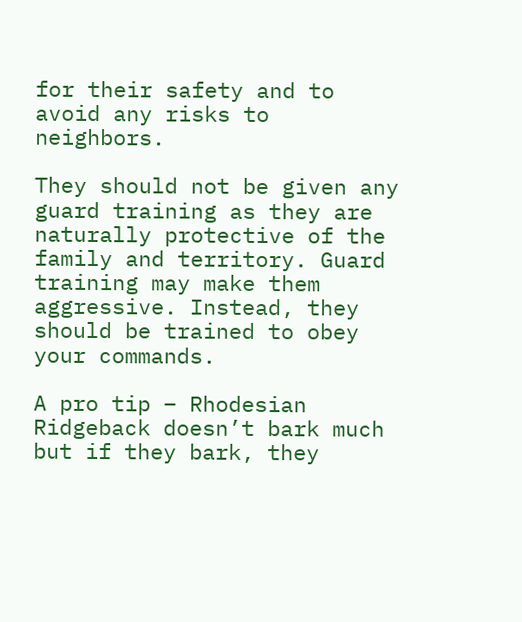for their safety and to avoid any risks to neighbors.

They should not be given any guard training as they are naturally protective of the family and territory. Guard training may make them aggressive. Instead, they should be trained to obey your commands.

A pro tip – Rhodesian Ridgeback doesn’t bark much but if they bark, they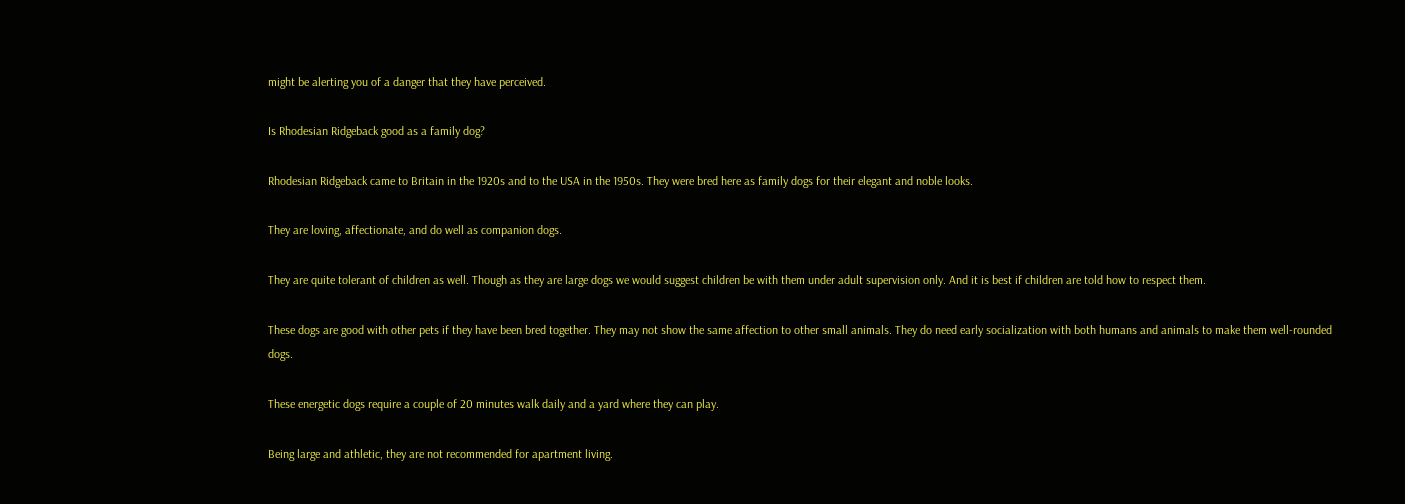might be alerting you of a danger that they have perceived.

Is Rhodesian Ridgeback good as a family dog?

Rhodesian Ridgeback came to Britain in the 1920s and to the USA in the 1950s. They were bred here as family dogs for their elegant and noble looks.

They are loving, affectionate, and do well as companion dogs.

They are quite tolerant of children as well. Though as they are large dogs we would suggest children be with them under adult supervision only. And it is best if children are told how to respect them.

These dogs are good with other pets if they have been bred together. They may not show the same affection to other small animals. They do need early socialization with both humans and animals to make them well-rounded dogs.

These energetic dogs require a couple of 20 minutes walk daily and a yard where they can play.

Being large and athletic, they are not recommended for apartment living.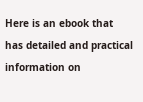Here is an ebook that has detailed and practical information on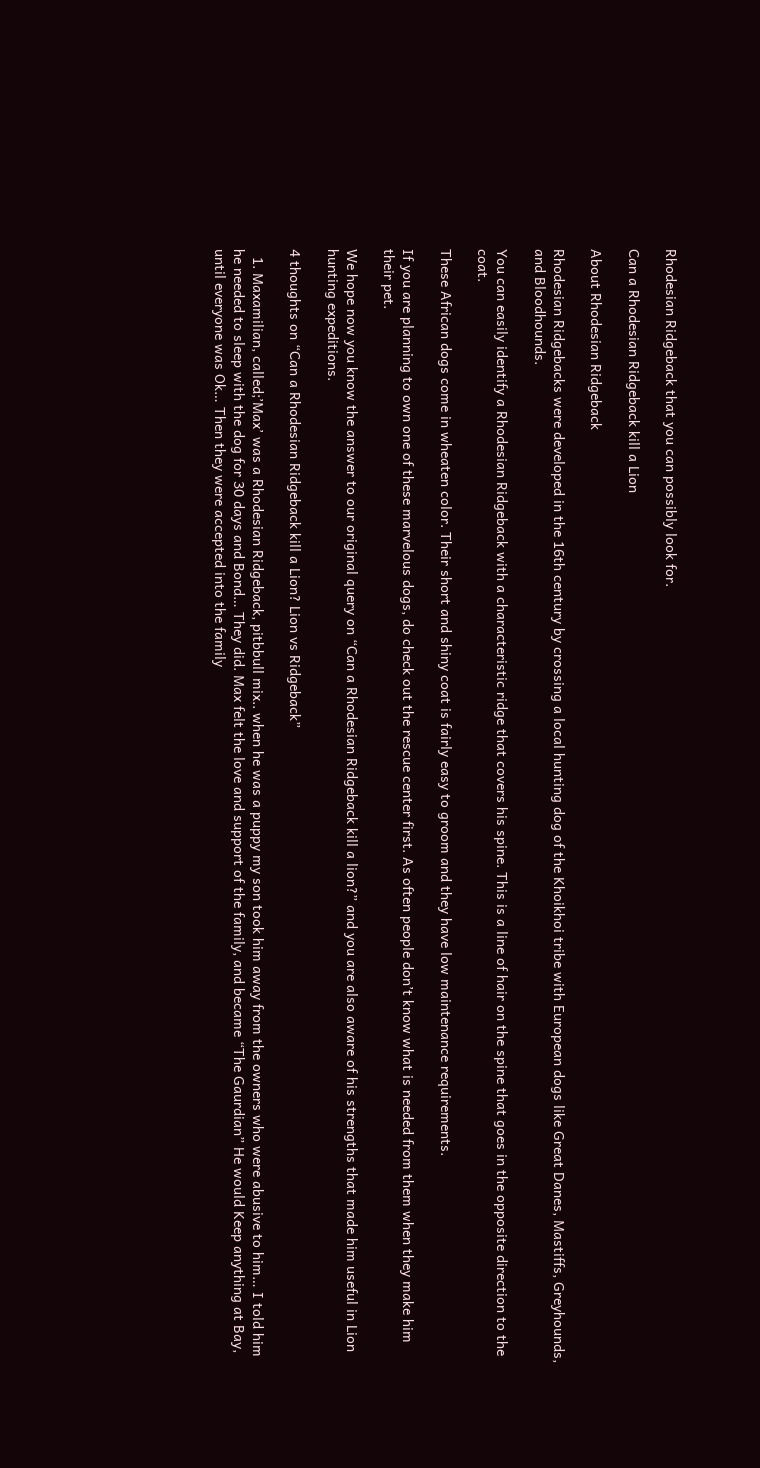Rhodesian Ridgeback that you can possibly look for.

Can a Rhodesian Ridgeback kill a Lion

About Rhodesian Ridgeback

Rhodesian Ridgebacks were developed in the 16th century by crossing a local hunting dog of the Khoikhoi tribe with European dogs like Great Danes, Mastiffs, Greyhounds, and Bloodhounds.

You can easily identify a Rhodesian Ridgeback with a characteristic ridge that covers his spine. This is a line of hair on the spine that goes in the opposite direction to the coat.

These African dogs come in wheaten color. Their short and shiny coat is fairly easy to groom and they have low maintenance requirements.

If you are planning to own one of these marvelous dogs, do check out the rescue center first. As often people don’t know what is needed from them when they make him their pet.

We hope now you know the answer to our original query on “Can a Rhodesian Ridgeback kill a lion?” and you are also aware of his strengths that made him useful in Lion hunting expeditions.

4 thoughts on “Can a Rhodesian Ridgeback kill a Lion? Lion vs Ridgeback”

  1. Maxamilian, called;’Max’ was a Rhodesian Ridgeback, pitbbull mix.. when he was a puppy my son took him away from the owners who were abusive to him… I told him he needed to sleep with the dog for 30 days and Bond… They did. Max felt the love and support of the family, and became “The Gaurdian” He would Keep anything at Bay, until everyone was Ok… Then they were accepted into the family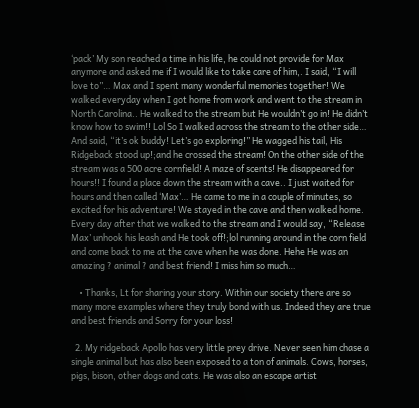‘pack’ My son reached a time in his life, he could not provide for Max anymore and asked me if I would like to take care of him,. I said, “I will love to”… Max and I spent many wonderful memories together! We walked everyday when I got home from work and went to the stream in North Carolina.. He walked to the stream but He wouldn’t go in! He didn’t know how to swim!! Lol So I walked across the stream to the other side… And said, “it’s ok buddy! Let’s go exploring!” He wagged his tail, His Ridgeback stood up!;and he crossed the stream! On the other side of the stream was a 500 acre cornfield! A maze of scents! He disappeared for hours!! I found a place down the stream with a cave.. I just waited for hours and then called ‘Max’… He came to me in a couple of minutes, so excited for his adventure! We stayed in the cave and then walked home. Every day after that we walked to the stream and I would say, “Release Max’ unhook his leash and He took off!;lol running around in the corn field and come back to me at the cave when he was done. Hehe He was an amazing ? animal ? and best friend! I miss him so much…

    • Thanks, Lt for sharing your story. Within our society there are so many more examples where they truly bond with us. Indeed they are true and best friends and Sorry for your loss!

  2. My ridgeback Apollo has very little prey drive. Never seen him chase a single animal but has also been exposed to a ton of animals. Cows, horses, pigs, bison, other dogs and cats. He was also an escape artist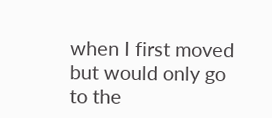when I first moved but would only go to the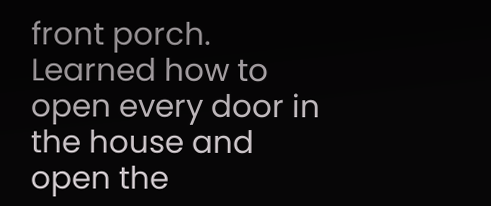front porch. Learned how to open every door in the house and open the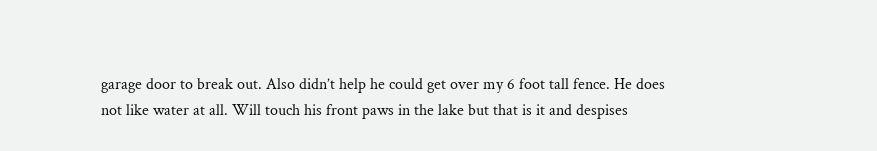garage door to break out. Also didn’t help he could get over my 6 foot tall fence. He does not like water at all. Will touch his front paws in the lake but that is it and despises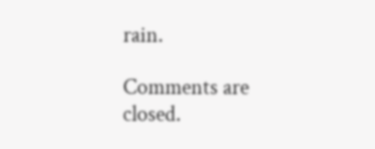rain.

Comments are closed.